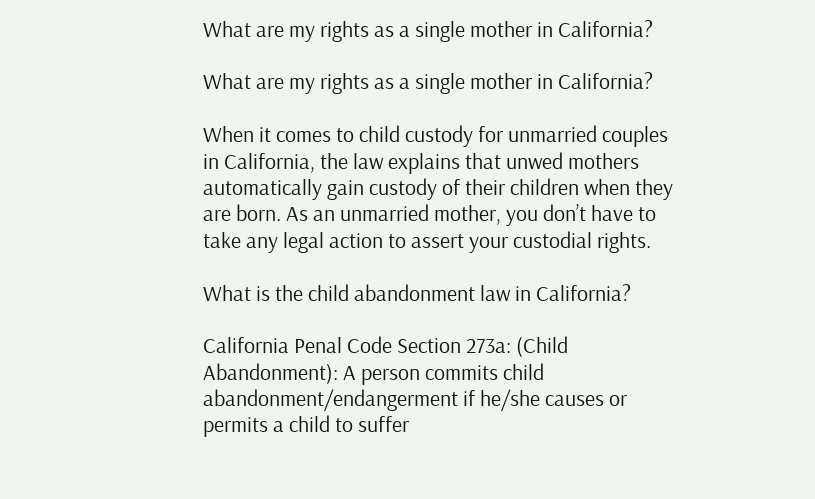What are my rights as a single mother in California?

What are my rights as a single mother in California?

When it comes to child custody for unmarried couples in California, the law explains that unwed mothers automatically gain custody of their children when they are born. As an unmarried mother, you don’t have to take any legal action to assert your custodial rights.

What is the child abandonment law in California?

California Penal Code Section 273a: (Child Abandonment): A person commits child abandonment/endangerment if he/she causes or permits a child to suffer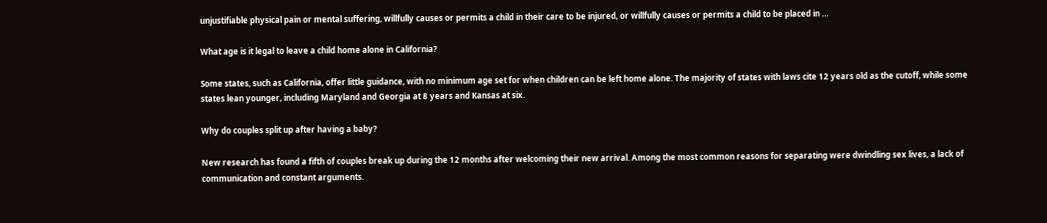unjustifiable physical pain or mental suffering, willfully causes or permits a child in their care to be injured, or willfully causes or permits a child to be placed in …

What age is it legal to leave a child home alone in California?

Some states, such as California, offer little guidance, with no minimum age set for when children can be left home alone. The majority of states with laws cite 12 years old as the cutoff, while some states lean younger, including Maryland and Georgia at 8 years and Kansas at six.

Why do couples split up after having a baby?

New research has found a fifth of couples break up during the 12 months after welcoming their new arrival. Among the most common reasons for separating were dwindling sex lives, a lack of communication and constant arguments.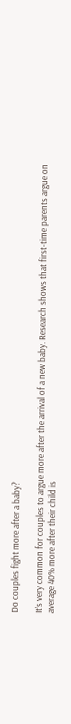Do couples fight more after a baby?

It’s very common for couples to argue more after the arrival of a new baby. Research shows that first-time parents argue on average 40% more after their child is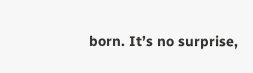born. It’s no surprise,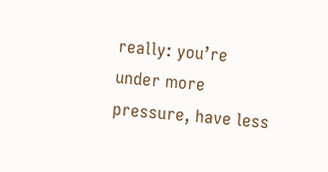really: you’re under more pressure, have less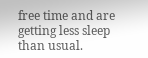free time and are getting less sleep than usual.